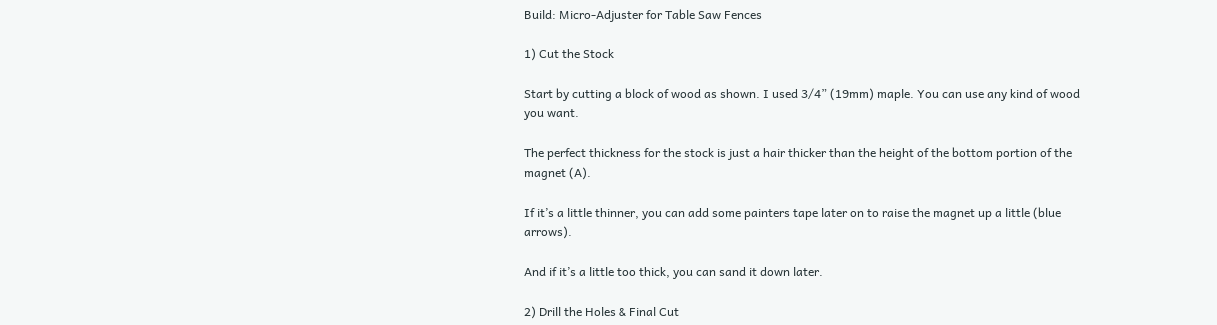Build: Micro-Adjuster for Table Saw Fences

1) Cut the Stock

Start by cutting a block of wood as shown. I used 3/4” (19mm) maple. You can use any kind of wood you want.

The perfect thickness for the stock is just a hair thicker than the height of the bottom portion of the magnet (A).

If it’s a little thinner, you can add some painters tape later on to raise the magnet up a little (blue arrows).

And if it’s a little too thick, you can sand it down later.

2) Drill the Holes & Final Cut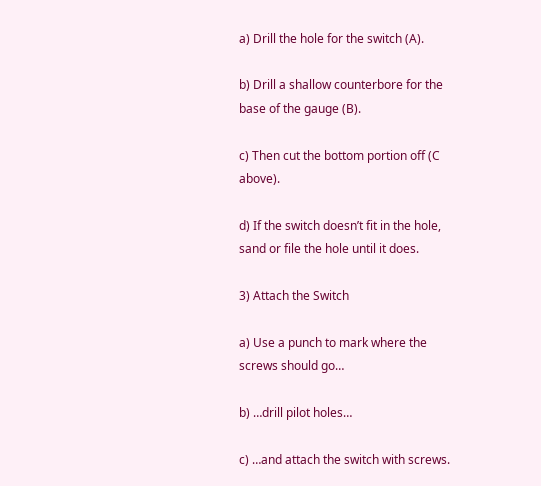a) Drill the hole for the switch (A).

b) Drill a shallow counterbore for the base of the gauge (B).

c) Then cut the bottom portion off (C above).

d) If the switch doesn’t fit in the hole, sand or file the hole until it does.

3) Attach the Switch

a) Use a punch to mark where the screws should go…

b) …drill pilot holes…

c) …and attach the switch with screws.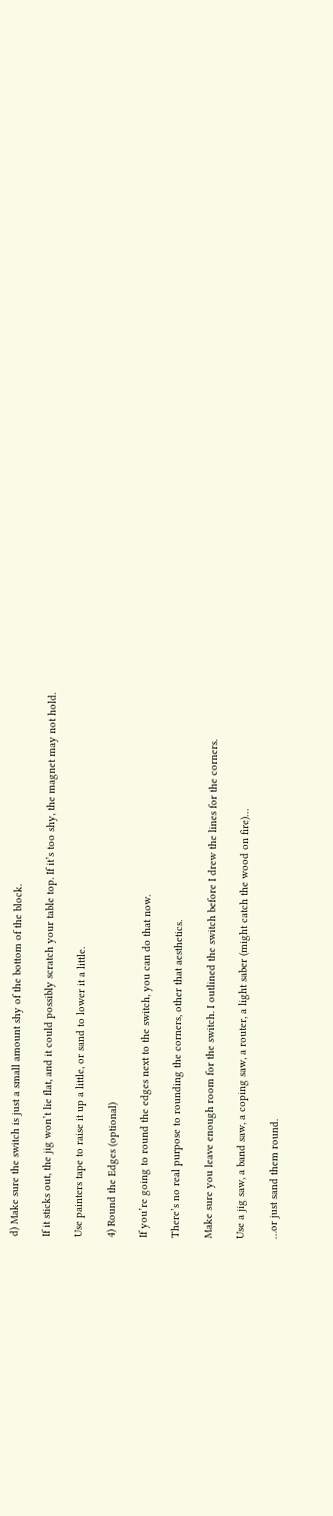d) Make sure the switch is just a small amount shy of the bottom of the block.

If it sticks out, the jig won’t lie flat, and it could possibly scratch your table top. If it’s too shy, the magnet may not hold.

Use painters tape to raise it up a little, or sand to lower it a little.

4) Round the Edges (optional)

If you’re going to round the edges next to the switch, you can do that now.

There’s no real purpose to rounding the corners, other that aesthetics.

Make sure you leave enough room for the switch. I outlined the switch before I drew the lines for the corners.

Use a jig saw, a band saw, a coping saw, a router, a light saber (might catch the wood on fire)…

…or just sand them round.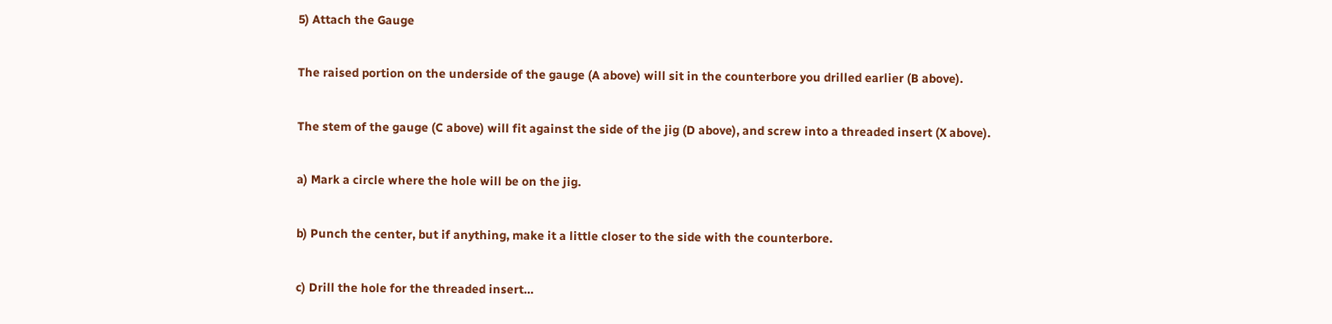5) Attach the Gauge

The raised portion on the underside of the gauge (A above) will sit in the counterbore you drilled earlier (B above).

The stem of the gauge (C above) will fit against the side of the jig (D above), and screw into a threaded insert (X above).

a) Mark a circle where the hole will be on the jig.

b) Punch the center, but if anything, make it a little closer to the side with the counterbore.

c) Drill the hole for the threaded insert…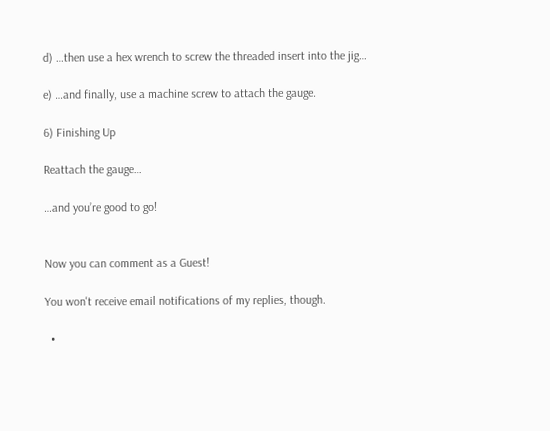d) …then use a hex wrench to screw the threaded insert into the jig…

e) …and finally, use a machine screw to attach the gauge.

6) Finishing Up

Reattach the gauge…

…and you’re good to go!


Now you can comment as a Guest!

You won't receive email notifications of my replies, though.

  •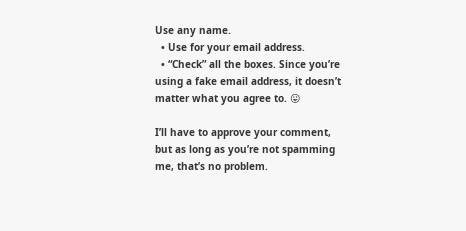Use any name.
  • Use for your email address.
  • “Check” all the boxes. Since you’re using a fake email address, it doesn’t matter what you agree to. 😛

I’ll have to approve your comment, but as long as you’re not spamming me, that’s no problem.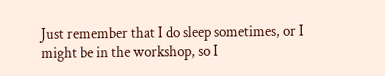Just remember that I do sleep sometimes, or I might be in the workshop, so I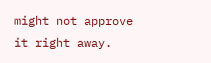might not approve it right away.